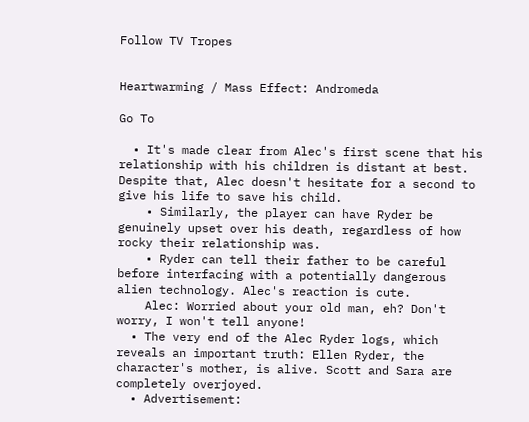Follow TV Tropes


Heartwarming / Mass Effect: Andromeda

Go To

  • It's made clear from Alec's first scene that his relationship with his children is distant at best. Despite that, Alec doesn't hesitate for a second to give his life to save his child.
    • Similarly, the player can have Ryder be genuinely upset over his death, regardless of how rocky their relationship was.
    • Ryder can tell their father to be careful before interfacing with a potentially dangerous alien technology. Alec's reaction is cute.
    Alec: Worried about your old man, eh? Don't worry, I won't tell anyone!
  • The very end of the Alec Ryder logs, which reveals an important truth: Ellen Ryder, the character's mother, is alive. Scott and Sara are completely overjoyed.
  • Advertisement: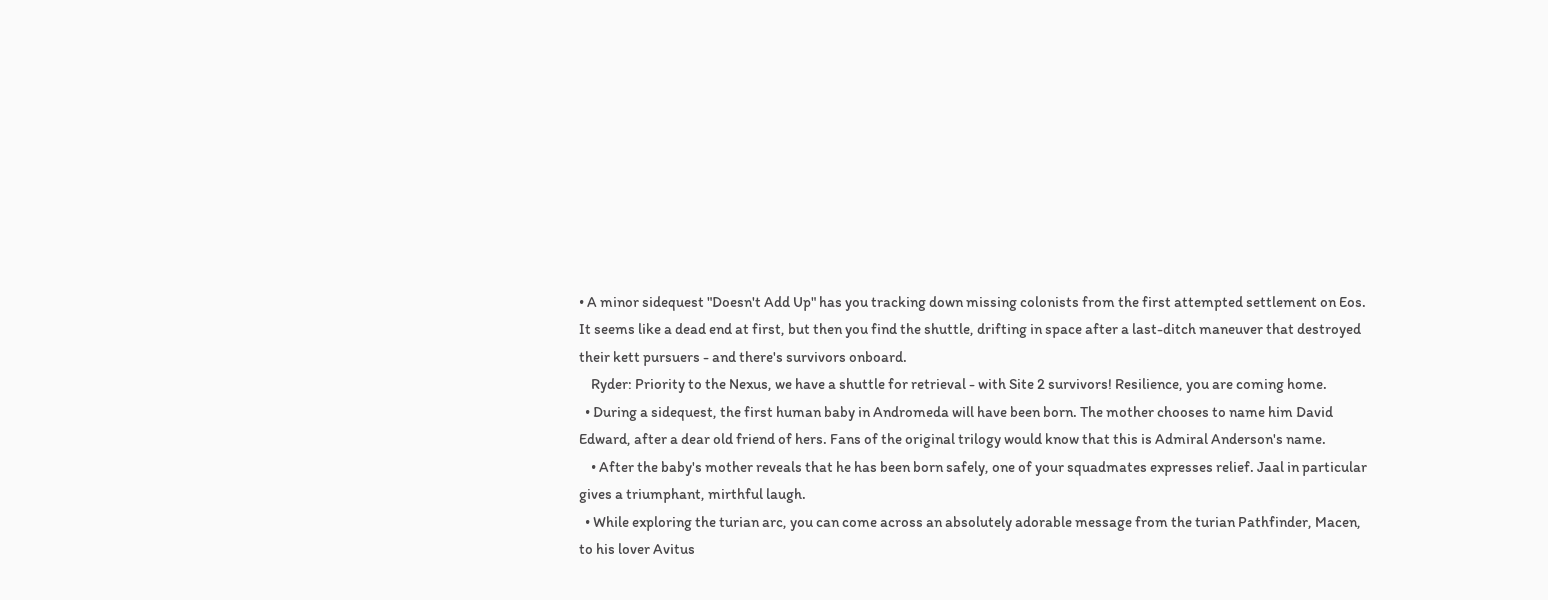• A minor sidequest "Doesn't Add Up" has you tracking down missing colonists from the first attempted settlement on Eos. It seems like a dead end at first, but then you find the shuttle, drifting in space after a last-ditch maneuver that destroyed their kett pursuers - and there's survivors onboard.
    Ryder: Priority to the Nexus, we have a shuttle for retrieval - with Site 2 survivors! Resilience, you are coming home.
  • During a sidequest, the first human baby in Andromeda will have been born. The mother chooses to name him David Edward, after a dear old friend of hers. Fans of the original trilogy would know that this is Admiral Anderson's name.
    • After the baby's mother reveals that he has been born safely, one of your squadmates expresses relief. Jaal in particular gives a triumphant, mirthful laugh.
  • While exploring the turian arc, you can come across an absolutely adorable message from the turian Pathfinder, Macen, to his lover Avitus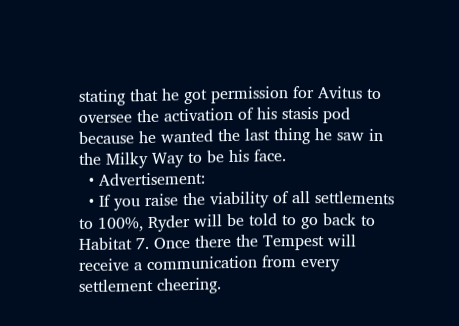stating that he got permission for Avitus to oversee the activation of his stasis pod because he wanted the last thing he saw in the Milky Way to be his face.
  • Advertisement:
  • If you raise the viability of all settlements to 100%, Ryder will be told to go back to Habitat 7. Once there the Tempest will receive a communication from every settlement cheering.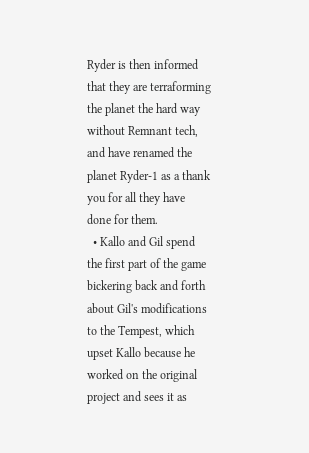Ryder is then informed that they are terraforming the planet the hard way without Remnant tech, and have renamed the planet Ryder-1 as a thank you for all they have done for them.
  • Kallo and Gil spend the first part of the game bickering back and forth about Gil's modifications to the Tempest, which upset Kallo because he worked on the original project and sees it as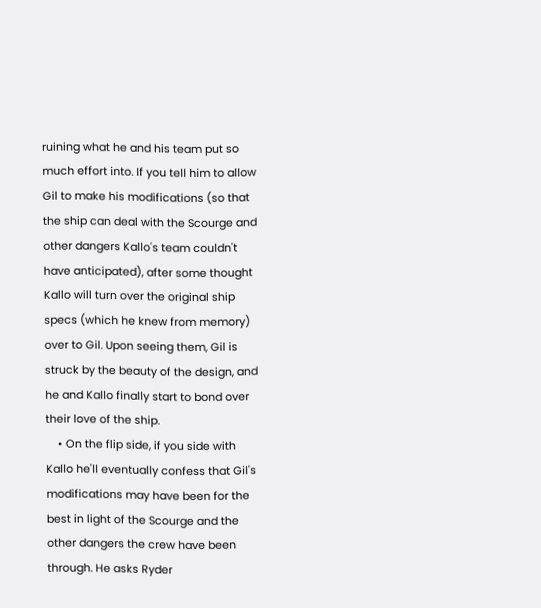ruining what he and his team put so much effort into. If you tell him to allow Gil to make his modifications (so that the ship can deal with the Scourge and other dangers Kallo's team couldn't have anticipated), after some thought Kallo will turn over the original ship specs (which he knew from memory) over to Gil. Upon seeing them, Gil is struck by the beauty of the design, and he and Kallo finally start to bond over their love of the ship.
    • On the flip side, if you side with Kallo he'll eventually confess that Gil's modifications may have been for the best in light of the Scourge and the other dangers the crew have been through. He asks Ryder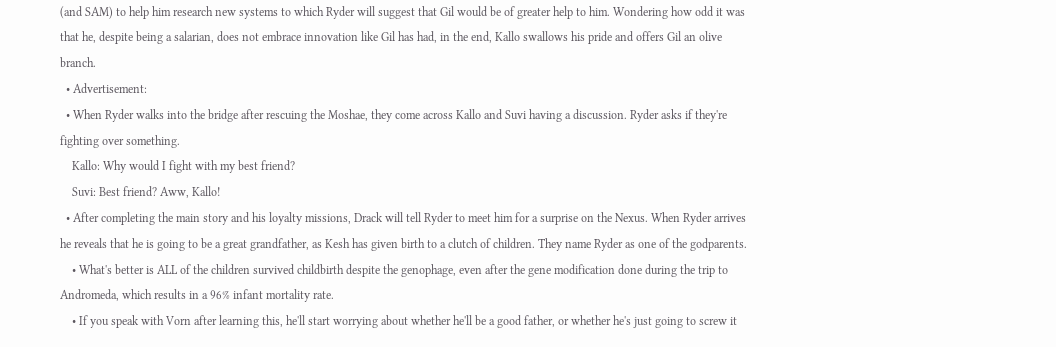(and SAM) to help him research new systems to which Ryder will suggest that Gil would be of greater help to him. Wondering how odd it was that he, despite being a salarian, does not embrace innovation like Gil has had, in the end, Kallo swallows his pride and offers Gil an olive branch.
  • Advertisement:
  • When Ryder walks into the bridge after rescuing the Moshae, they come across Kallo and Suvi having a discussion. Ryder asks if they're fighting over something.
    Kallo: Why would I fight with my best friend?
    Suvi: Best friend? Aww, Kallo!
  • After completing the main story and his loyalty missions, Drack will tell Ryder to meet him for a surprise on the Nexus. When Ryder arrives he reveals that he is going to be a great grandfather, as Kesh has given birth to a clutch of children. They name Ryder as one of the godparents.
    • What's better is ALL of the children survived childbirth despite the genophage, even after the gene modification done during the trip to Andromeda, which results in a 96% infant mortality rate.
    • If you speak with Vorn after learning this, he'll start worrying about whether he'll be a good father, or whether he's just going to screw it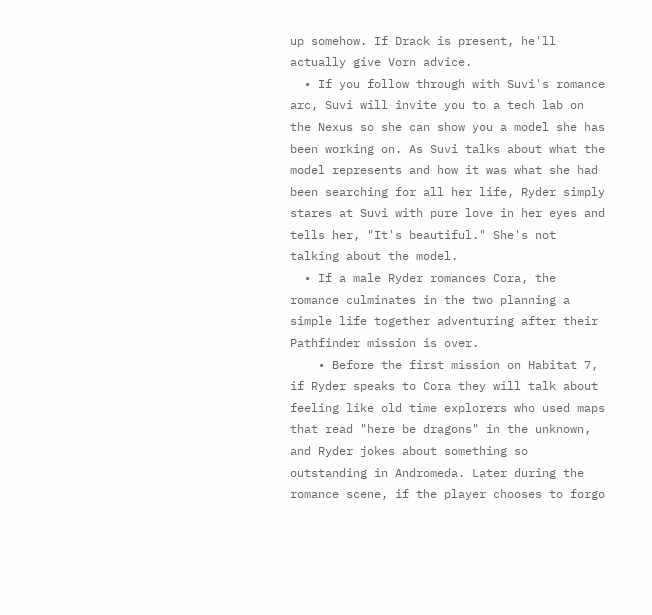up somehow. If Drack is present, he'll actually give Vorn advice.
  • If you follow through with Suvi's romance arc, Suvi will invite you to a tech lab on the Nexus so she can show you a model she has been working on. As Suvi talks about what the model represents and how it was what she had been searching for all her life, Ryder simply stares at Suvi with pure love in her eyes and tells her, "It's beautiful." She's not talking about the model.
  • If a male Ryder romances Cora, the romance culminates in the two planning a simple life together adventuring after their Pathfinder mission is over.
    • Before the first mission on Habitat 7, if Ryder speaks to Cora they will talk about feeling like old time explorers who used maps that read "here be dragons" in the unknown, and Ryder jokes about something so outstanding in Andromeda. Later during the romance scene, if the player chooses to forgo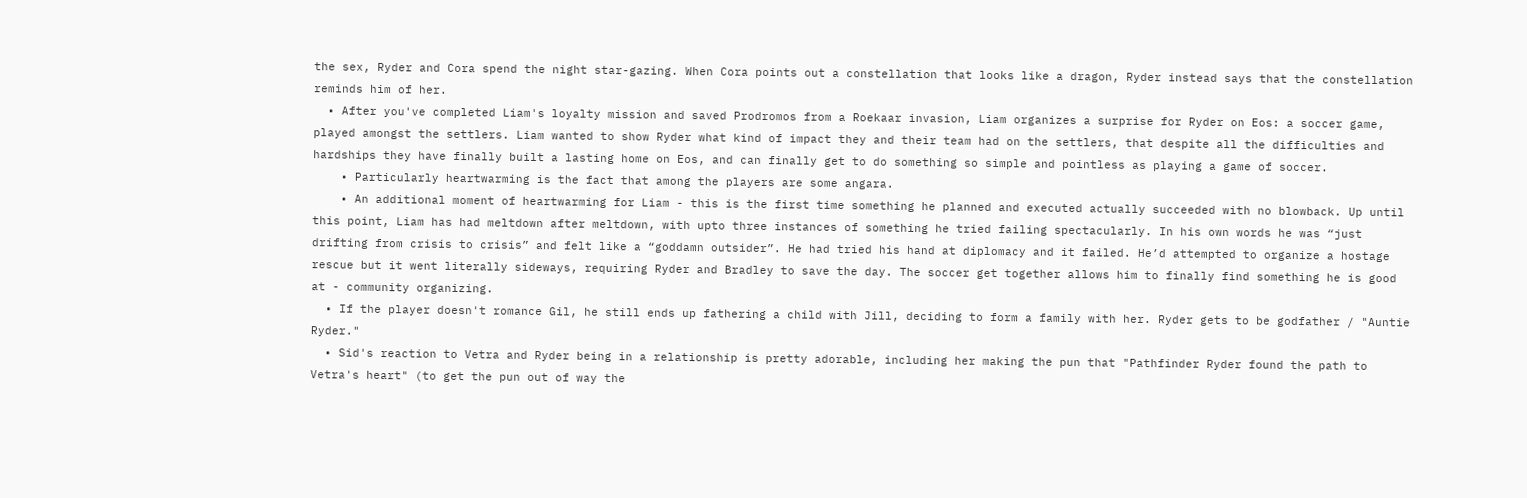the sex, Ryder and Cora spend the night star-gazing. When Cora points out a constellation that looks like a dragon, Ryder instead says that the constellation reminds him of her.
  • After you've completed Liam's loyalty mission and saved Prodromos from a Roekaar invasion, Liam organizes a surprise for Ryder on Eos: a soccer game, played amongst the settlers. Liam wanted to show Ryder what kind of impact they and their team had on the settlers, that despite all the difficulties and hardships they have finally built a lasting home on Eos, and can finally get to do something so simple and pointless as playing a game of soccer.
    • Particularly heartwarming is the fact that among the players are some angara.
    • An additional moment of heartwarming for Liam - this is the first time something he planned and executed actually succeeded with no blowback. Up until this point, Liam has had meltdown after meltdown, with upto three instances of something he tried failing spectacularly. In his own words he was “just drifting from crisis to crisis” and felt like a “goddamn outsider”. He had tried his hand at diplomacy and it failed. He’d attempted to organize a hostage rescue but it went literally sideways, requiring Ryder and Bradley to save the day. The soccer get together allows him to finally find something he is good at - community organizing.
  • If the player doesn't romance Gil, he still ends up fathering a child with Jill, deciding to form a family with her. Ryder gets to be godfather / "Auntie Ryder."
  • Sid's reaction to Vetra and Ryder being in a relationship is pretty adorable, including her making the pun that "Pathfinder Ryder found the path to Vetra's heart" (to get the pun out of way the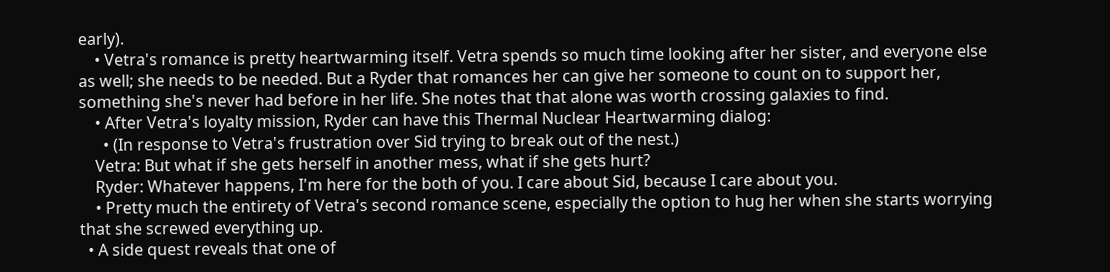early).
    • Vetra's romance is pretty heartwarming itself. Vetra spends so much time looking after her sister, and everyone else as well; she needs to be needed. But a Ryder that romances her can give her someone to count on to support her, something she's never had before in her life. She notes that that alone was worth crossing galaxies to find.
    • After Vetra's loyalty mission, Ryder can have this Thermal Nuclear Heartwarming dialog:
      • (In response to Vetra's frustration over Sid trying to break out of the nest.)
    Vetra: But what if she gets herself in another mess, what if she gets hurt?
    Ryder: Whatever happens, I'm here for the both of you. I care about Sid, because I care about you.
    • Pretty much the entirety of Vetra's second romance scene, especially the option to hug her when she starts worrying that she screwed everything up.
  • A side quest reveals that one of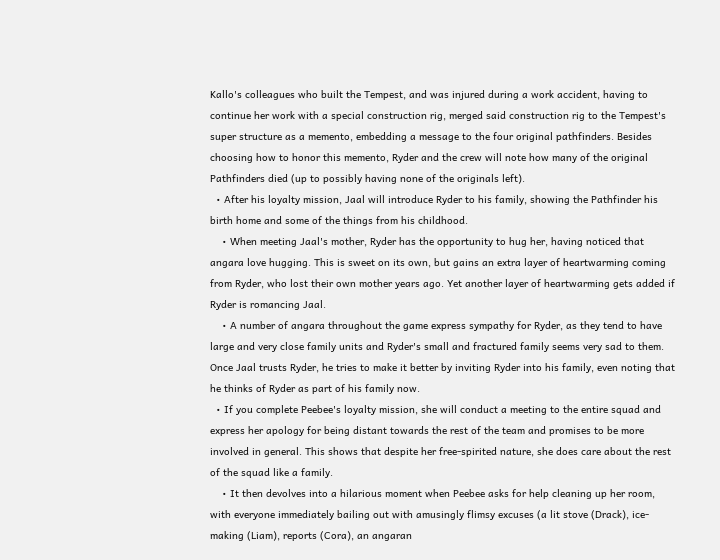Kallo's colleagues who built the Tempest, and was injured during a work accident, having to continue her work with a special construction rig, merged said construction rig to the Tempest's super structure as a memento, embedding a message to the four original pathfinders. Besides choosing how to honor this memento, Ryder and the crew will note how many of the original Pathfinders died (up to possibly having none of the originals left).
  • After his loyalty mission, Jaal will introduce Ryder to his family, showing the Pathfinder his birth home and some of the things from his childhood.
    • When meeting Jaal's mother, Ryder has the opportunity to hug her, having noticed that angara love hugging. This is sweet on its own, but gains an extra layer of heartwarming coming from Ryder, who lost their own mother years ago. Yet another layer of heartwarming gets added if Ryder is romancing Jaal.
    • A number of angara throughout the game express sympathy for Ryder, as they tend to have large and very close family units and Ryder's small and fractured family seems very sad to them. Once Jaal trusts Ryder, he tries to make it better by inviting Ryder into his family, even noting that he thinks of Ryder as part of his family now.
  • If you complete Peebee's loyalty mission, she will conduct a meeting to the entire squad and express her apology for being distant towards the rest of the team and promises to be more involved in general. This shows that despite her free-spirited nature, she does care about the rest of the squad like a family.
    • It then devolves into a hilarious moment when Peebee asks for help cleaning up her room, with everyone immediately bailing out with amusingly flimsy excuses (a lit stove (Drack), ice-making (Liam), reports (Cora), an angaran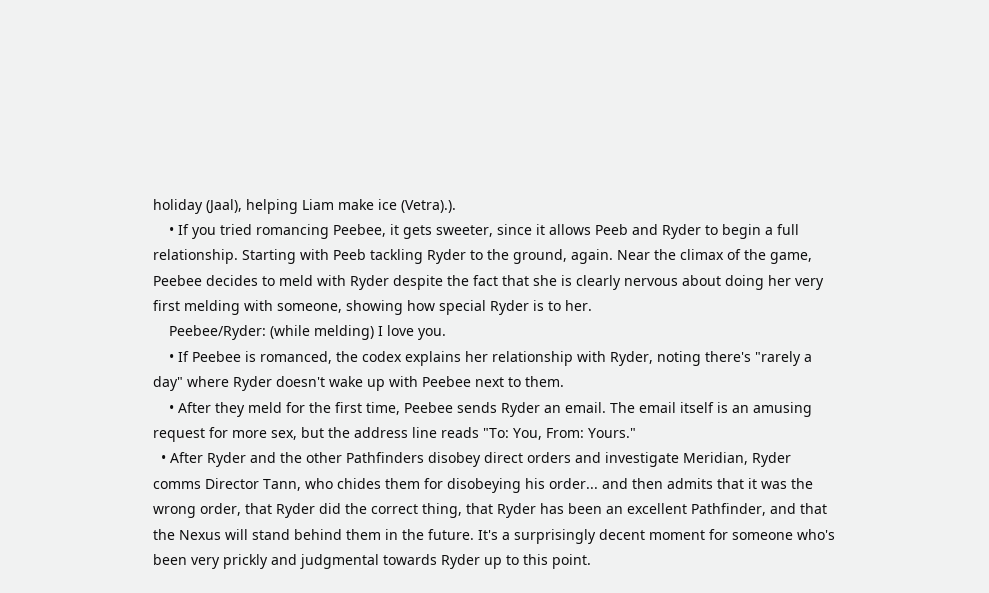holiday (Jaal), helping Liam make ice (Vetra).).
    • If you tried romancing Peebee, it gets sweeter, since it allows Peeb and Ryder to begin a full relationship. Starting with Peeb tackling Ryder to the ground, again. Near the climax of the game, Peebee decides to meld with Ryder despite the fact that she is clearly nervous about doing her very first melding with someone, showing how special Ryder is to her.
    Peebee/Ryder: (while melding) I love you.
    • If Peebee is romanced, the codex explains her relationship with Ryder, noting there's "rarely a day" where Ryder doesn't wake up with Peebee next to them.
    • After they meld for the first time, Peebee sends Ryder an email. The email itself is an amusing request for more sex, but the address line reads "To: You, From: Yours."
  • After Ryder and the other Pathfinders disobey direct orders and investigate Meridian, Ryder comms Director Tann, who chides them for disobeying his order... and then admits that it was the wrong order, that Ryder did the correct thing, that Ryder has been an excellent Pathfinder, and that the Nexus will stand behind them in the future. It's a surprisingly decent moment for someone who's been very prickly and judgmental towards Ryder up to this point.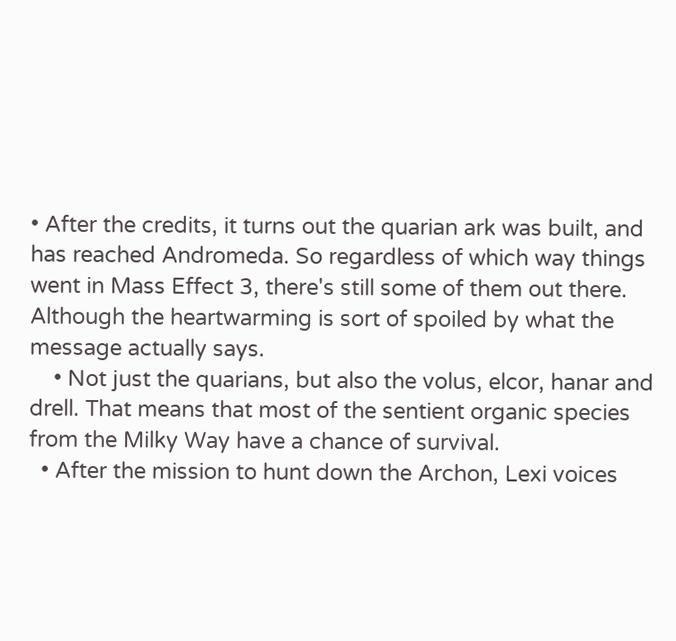• After the credits, it turns out the quarian ark was built, and has reached Andromeda. So regardless of which way things went in Mass Effect 3, there's still some of them out there. Although the heartwarming is sort of spoiled by what the message actually says.
    • Not just the quarians, but also the volus, elcor, hanar and drell. That means that most of the sentient organic species from the Milky Way have a chance of survival.
  • After the mission to hunt down the Archon, Lexi voices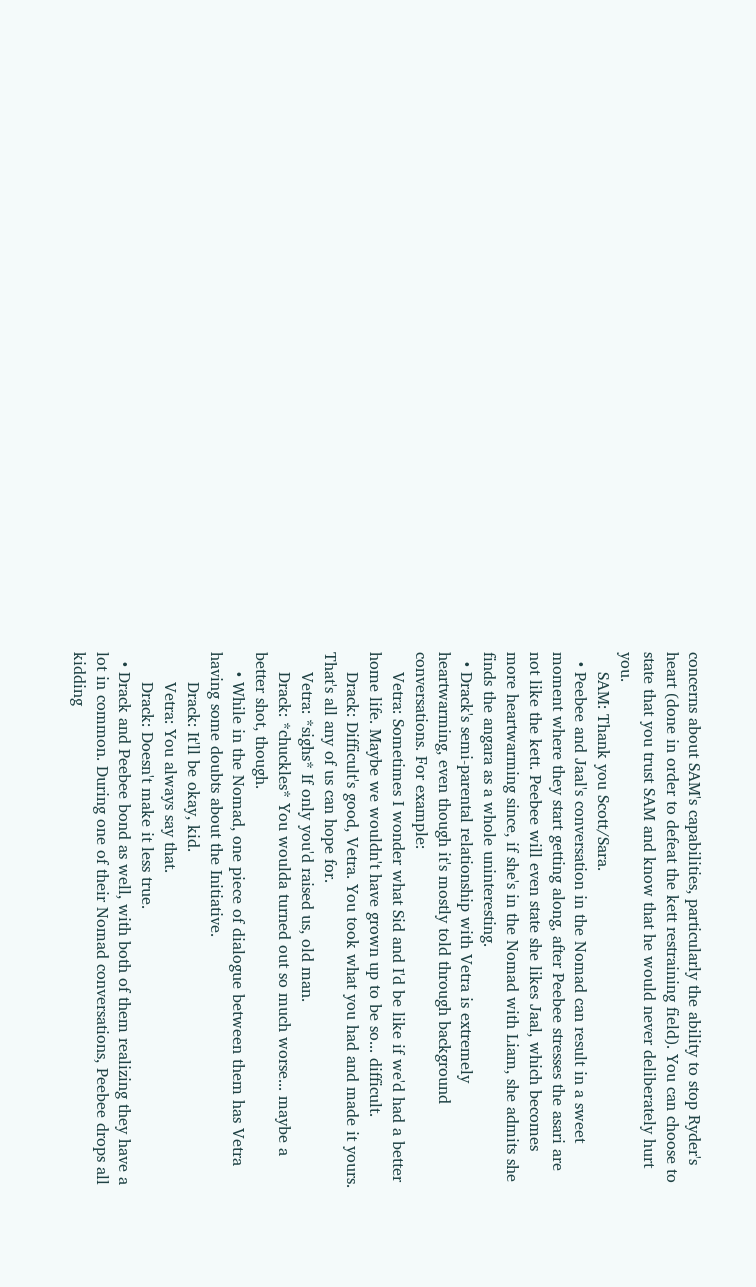concerns about SAM's capabilities, particularly the ability to stop Ryder's heart (done in order to defeat the kett restraining field). You can choose to state that you trust SAM and know that he would never deliberately hurt you.
    SAM: Thank you Scott/Sara.
  • Peebee and Jaal's conversation in the Nomad can result in a sweet moment where they start getting along, after Peebee stresses the asari are not like the kett. Peebee will even state she likes Jaal, which becomes more heartwarming since, if she's in the Nomad with Liam, she admits she finds the angara as a whole uninteresting.
  • Drack's semi-parental relationship with Vetra is extremely heartwarming, even though it's mostly told through background conversations. For example:
    Vetra: Sometimes I wonder what Sid and I'd be like if we'd had a better home life. Maybe we wouldn't have grown up to be so... difficult.
    Drack: Difficult's good, Vetra. You took what you had and made it yours. That's all any of us can hope for.
    Vetra: *sighs* If only you'd raised us, old man.
    Drack: *chuckles* You woulda turned out so much worse... maybe a better shot, though.
    • While in the Nomad, one piece of dialogue between them has Vetra having some doubts about the Initiative.
      Drack: It'll be okay, kid.
      Vetra: You always say that.
      Drack: Doesn't make it less true.
  • Drack and Peebee bond as well, with both of them realizing they have a lot in common. During one of their Nomad conversations, Peebee drops all kidding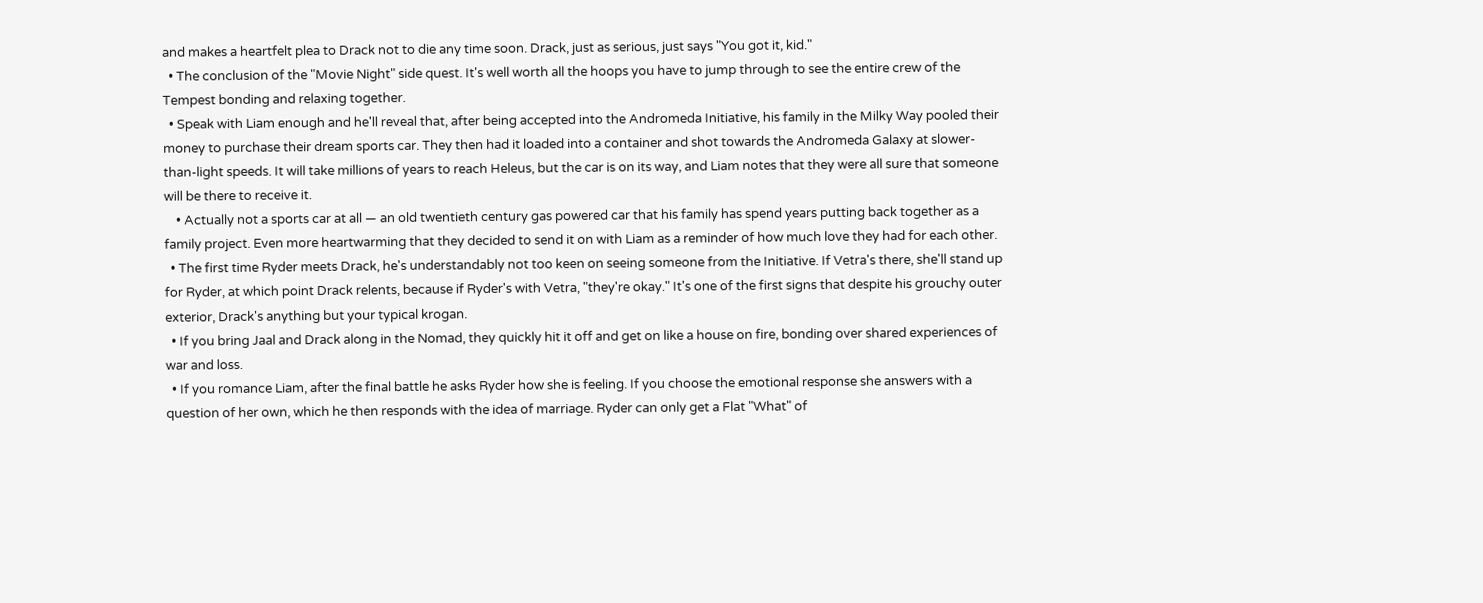and makes a heartfelt plea to Drack not to die any time soon. Drack, just as serious, just says "You got it, kid."
  • The conclusion of the "Movie Night" side quest. It's well worth all the hoops you have to jump through to see the entire crew of the Tempest bonding and relaxing together.
  • Speak with Liam enough and he'll reveal that, after being accepted into the Andromeda Initiative, his family in the Milky Way pooled their money to purchase their dream sports car. They then had it loaded into a container and shot towards the Andromeda Galaxy at slower-than-light speeds. It will take millions of years to reach Heleus, but the car is on its way, and Liam notes that they were all sure that someone will be there to receive it.
    • Actually not a sports car at all — an old twentieth century gas powered car that his family has spend years putting back together as a family project. Even more heartwarming that they decided to send it on with Liam as a reminder of how much love they had for each other.
  • The first time Ryder meets Drack, he's understandably not too keen on seeing someone from the Initiative. If Vetra's there, she'll stand up for Ryder, at which point Drack relents, because if Ryder's with Vetra, "they're okay." It's one of the first signs that despite his grouchy outer exterior, Drack's anything but your typical krogan.
  • If you bring Jaal and Drack along in the Nomad, they quickly hit it off and get on like a house on fire, bonding over shared experiences of war and loss.
  • If you romance Liam, after the final battle he asks Ryder how she is feeling. If you choose the emotional response she answers with a question of her own, which he then responds with the idea of marriage. Ryder can only get a Flat "What" of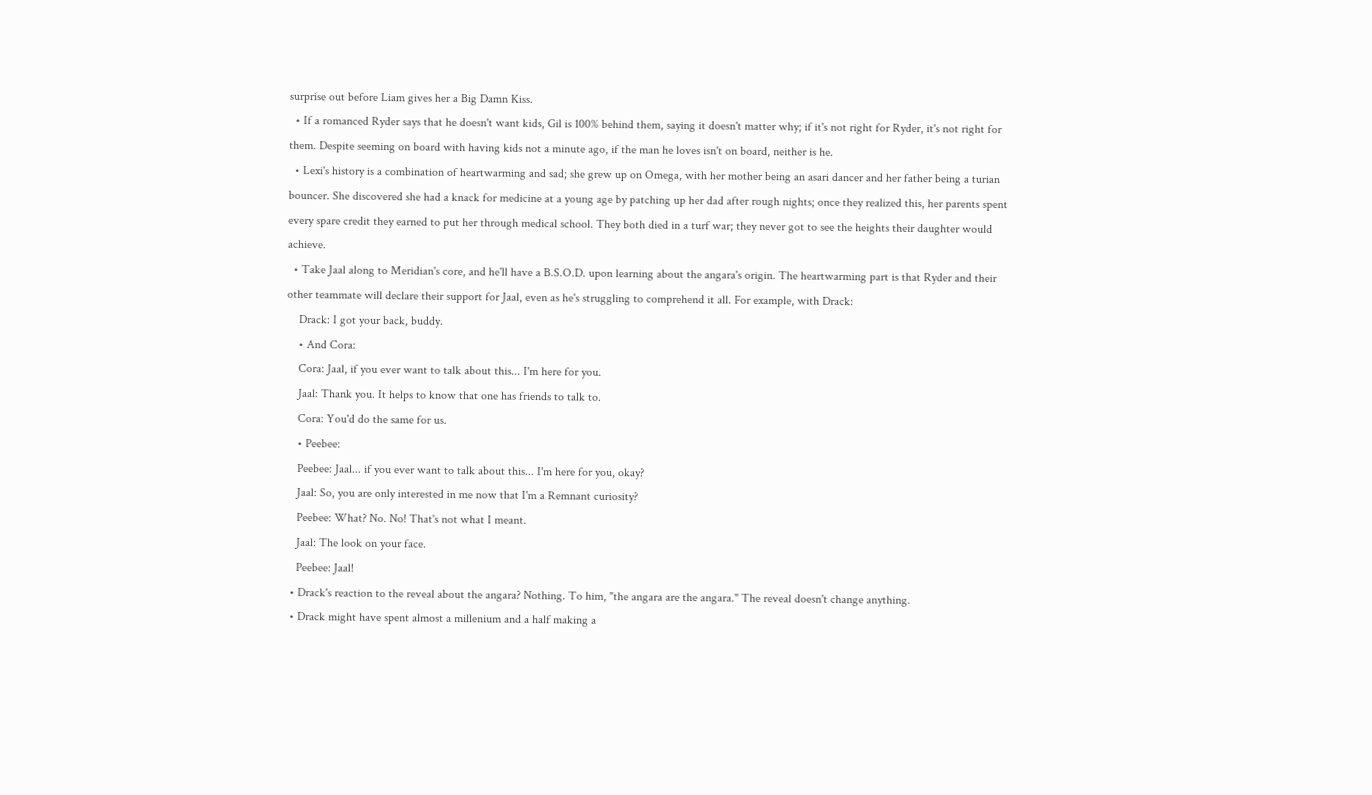surprise out before Liam gives her a Big Damn Kiss.
  • If a romanced Ryder says that he doesn't want kids, Gil is 100% behind them, saying it doesn't matter why; if it's not right for Ryder, it's not right for them. Despite seeming on board with having kids not a minute ago, if the man he loves isn't on board, neither is he.
  • Lexi's history is a combination of heartwarming and sad; she grew up on Omega, with her mother being an asari dancer and her father being a turian bouncer. She discovered she had a knack for medicine at a young age by patching up her dad after rough nights; once they realized this, her parents spent every spare credit they earned to put her through medical school. They both died in a turf war; they never got to see the heights their daughter would achieve.
  • Take Jaal along to Meridian's core, and he'll have a B.S.O.D. upon learning about the angara's origin. The heartwarming part is that Ryder and their other teammate will declare their support for Jaal, even as he's struggling to comprehend it all. For example, with Drack:
    Drack: I got your back, buddy.
    • And Cora:
    Cora: Jaal, if you ever want to talk about this... I'm here for you.
    Jaal: Thank you. It helps to know that one has friends to talk to.
    Cora: You'd do the same for us.
    • Peebee:
    Peebee: Jaal... if you ever want to talk about this... I'm here for you, okay?
    Jaal: So, you are only interested in me now that I'm a Remnant curiosity?
    Peebee: What? No. No! That's not what I meant.
    Jaal: The look on your face.
    Peebee: Jaal!
  • Drack's reaction to the reveal about the angara? Nothing. To him, "the angara are the angara." The reveal doesn't change anything.
  • Drack might have spent almost a millenium and a half making a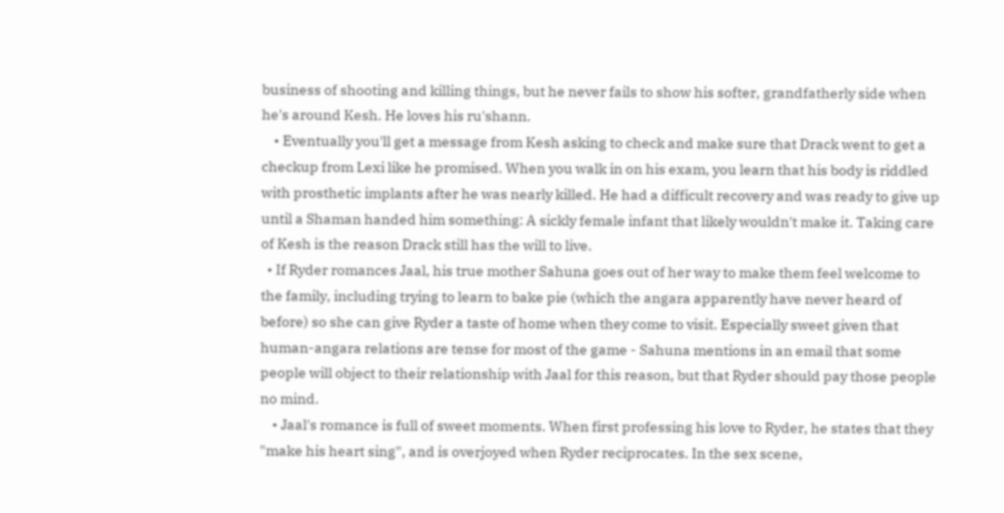business of shooting and killing things, but he never fails to show his softer, grandfatherly side when he's around Kesh. He loves his ru'shann.
    • Eventually you'll get a message from Kesh asking to check and make sure that Drack went to get a checkup from Lexi like he promised. When you walk in on his exam, you learn that his body is riddled with prosthetic implants after he was nearly killed. He had a difficult recovery and was ready to give up until a Shaman handed him something: A sickly female infant that likely wouldn't make it. Taking care of Kesh is the reason Drack still has the will to live.
  • If Ryder romances Jaal, his true mother Sahuna goes out of her way to make them feel welcome to the family, including trying to learn to bake pie (which the angara apparently have never heard of before) so she can give Ryder a taste of home when they come to visit. Especially sweet given that human-angara relations are tense for most of the game - Sahuna mentions in an email that some people will object to their relationship with Jaal for this reason, but that Ryder should pay those people no mind.
    • Jaal's romance is full of sweet moments. When first professing his love to Ryder, he states that they "make his heart sing", and is overjoyed when Ryder reciprocates. In the sex scene,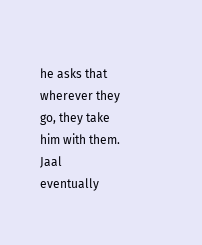he asks that wherever they go, they take him with them. Jaal eventually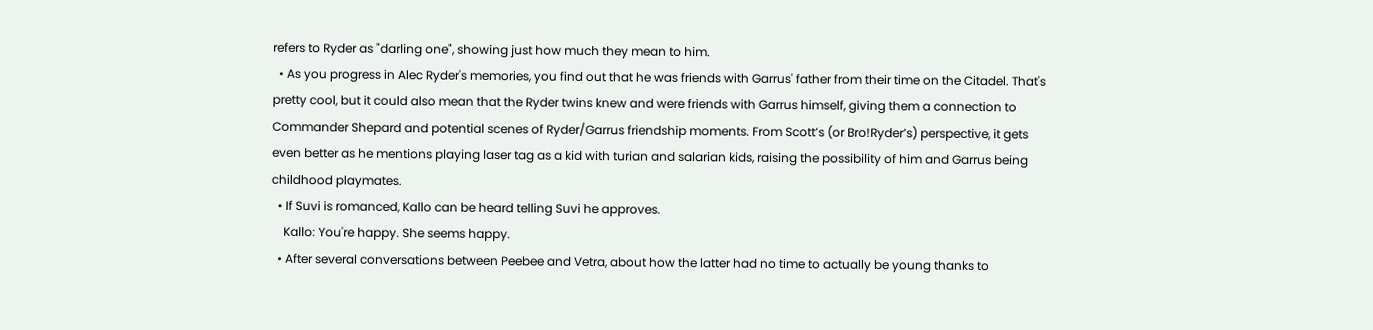refers to Ryder as "darling one", showing just how much they mean to him.
  • As you progress in Alec Ryder's memories, you find out that he was friends with Garrus' father from their time on the Citadel. That's pretty cool, but it could also mean that the Ryder twins knew and were friends with Garrus himself, giving them a connection to Commander Shepard and potential scenes of Ryder/Garrus friendship moments. From Scott’s (or Bro!Ryder’s) perspective, it gets even better as he mentions playing laser tag as a kid with turian and salarian kids, raising the possibility of him and Garrus being childhood playmates.
  • If Suvi is romanced, Kallo can be heard telling Suvi he approves.
    Kallo: You're happy. She seems happy.
  • After several conversations between Peebee and Vetra, about how the latter had no time to actually be young thanks to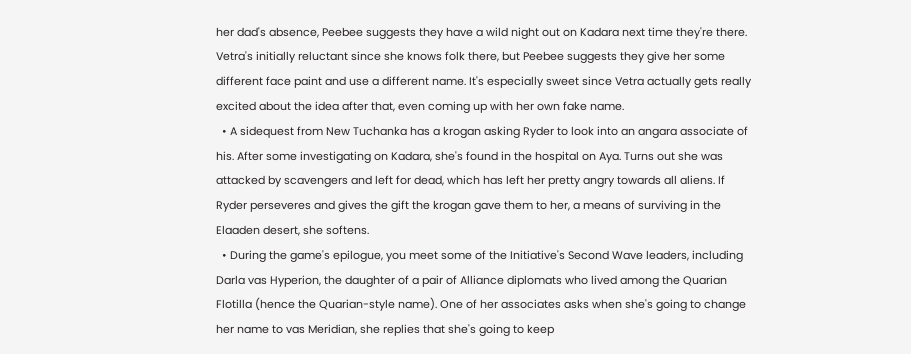her dad's absence, Peebee suggests they have a wild night out on Kadara next time they're there. Vetra's initially reluctant since she knows folk there, but Peebee suggests they give her some different face paint and use a different name. It's especially sweet since Vetra actually gets really excited about the idea after that, even coming up with her own fake name.
  • A sidequest from New Tuchanka has a krogan asking Ryder to look into an angara associate of his. After some investigating on Kadara, she's found in the hospital on Aya. Turns out she was attacked by scavengers and left for dead, which has left her pretty angry towards all aliens. If Ryder perseveres and gives the gift the krogan gave them to her, a means of surviving in the Elaaden desert, she softens.
  • During the game's epilogue, you meet some of the Initiative's Second Wave leaders, including Darla vas Hyperion, the daughter of a pair of Alliance diplomats who lived among the Quarian Flotilla (hence the Quarian-style name). One of her associates asks when she's going to change her name to vas Meridian, she replies that she's going to keep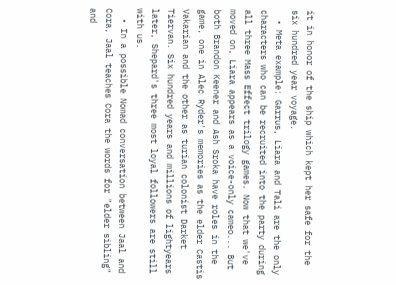it in honor of the ship which kept her safe for the six hundred year voyage.
  • Meta example: Garrus, Liara and Tali are the only characters who can be recruited into the party during all three Mass Effect trilogy games. Now that we've moved on, Liara appears as a voice-only cameo... But both Brandon Keener and Ash Sroka have roles in the game, one in Alec Ryder's memories as the elder Castis Vakarian and the other as turian colonist Darket Tiervan. Six hundred years and millions of lightyears later, Shepard's three most loyal followers are still with us.
  • In a possible Nomad conversation between Jaal and Cora, Jaal teaches Cora the words for "elder sibling" and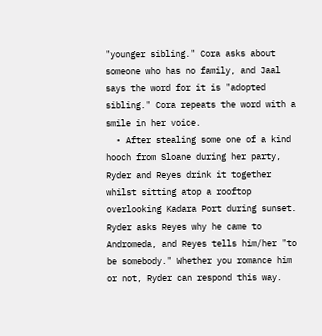"younger sibling." Cora asks about someone who has no family, and Jaal says the word for it is "adopted sibling." Cora repeats the word with a smile in her voice.
  • After stealing some one of a kind hooch from Sloane during her party, Ryder and Reyes drink it together whilst sitting atop a rooftop overlooking Kadara Port during sunset. Ryder asks Reyes why he came to Andromeda, and Reyes tells him/her "to be somebody." Whether you romance him or not, Ryder can respond this way.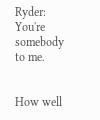Ryder: You're somebody to me.


How well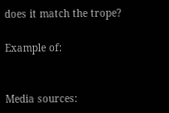does it match the trope?

Example of:


Media sources: